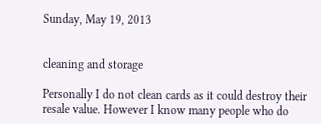Sunday, May 19, 2013


cleaning and storage

Personally I do not clean cards as it could destroy their resale value. However I know many people who do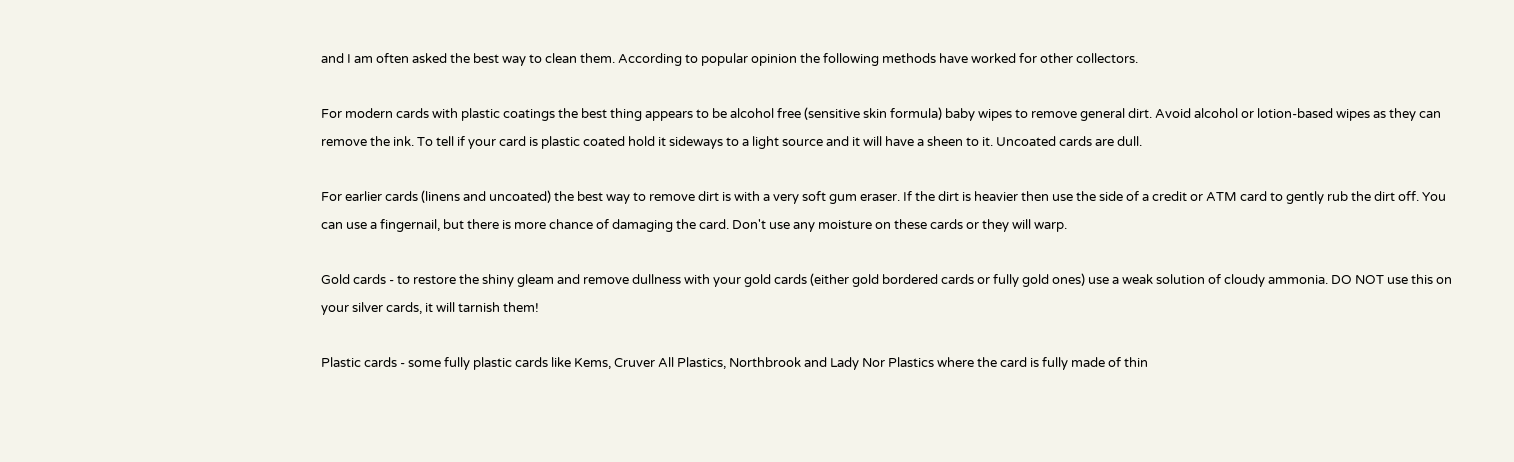and I am often asked the best way to clean them. According to popular opinion the following methods have worked for other collectors.

For modern cards with plastic coatings the best thing appears to be alcohol free (sensitive skin formula) baby wipes to remove general dirt. Avoid alcohol or lotion-based wipes as they can remove the ink. To tell if your card is plastic coated hold it sideways to a light source and it will have a sheen to it. Uncoated cards are dull.

For earlier cards (linens and uncoated) the best way to remove dirt is with a very soft gum eraser. If the dirt is heavier then use the side of a credit or ATM card to gently rub the dirt off. You can use a fingernail, but there is more chance of damaging the card. Don't use any moisture on these cards or they will warp.

Gold cards - to restore the shiny gleam and remove dullness with your gold cards (either gold bordered cards or fully gold ones) use a weak solution of cloudy ammonia. DO NOT use this on your silver cards, it will tarnish them!

Plastic cards - some fully plastic cards like Kems, Cruver All Plastics, Northbrook and Lady Nor Plastics where the card is fully made of thin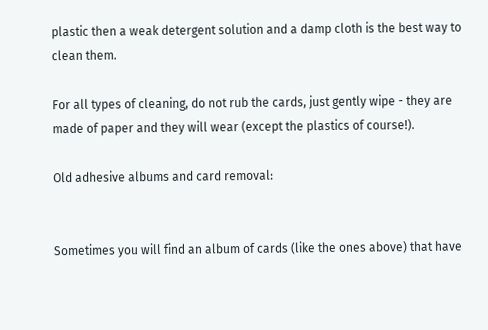plastic then a weak detergent solution and a damp cloth is the best way to clean them.

For all types of cleaning, do not rub the cards, just gently wipe - they are made of paper and they will wear (except the plastics of course!).

Old adhesive albums and card removal:


Sometimes you will find an album of cards (like the ones above) that have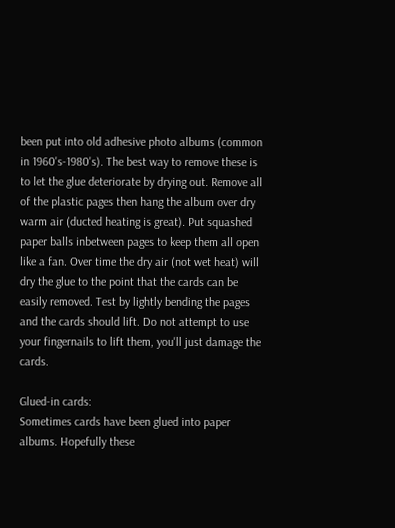been put into old adhesive photo albums (common in 1960's-1980's). The best way to remove these is to let the glue deteriorate by drying out. Remove all of the plastic pages then hang the album over dry warm air (ducted heating is great). Put squashed paper balls inbetween pages to keep them all open like a fan. Over time the dry air (not wet heat) will dry the glue to the point that the cards can be easily removed. Test by lightly bending the pages and the cards should lift. Do not attempt to use your fingernails to lift them, you'll just damage the cards.

Glued-in cards:
Sometimes cards have been glued into paper albums. Hopefully these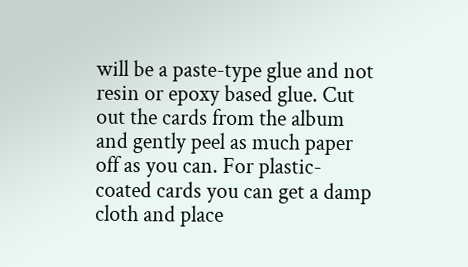will be a paste-type glue and not resin or epoxy based glue. Cut out the cards from the album and gently peel as much paper off as you can. For plastic-coated cards you can get a damp cloth and place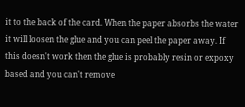it to the back of the card. When the paper absorbs the water it will loosen the glue and you can peel the paper away. If this doesn't work then the glue is probably resin or expoxy based and you can't remove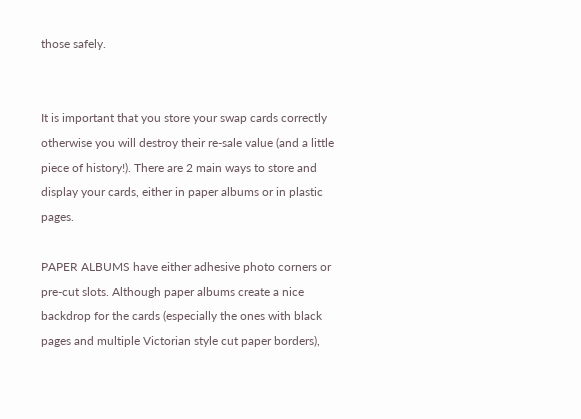those safely.


It is important that you store your swap cards correctly otherwise you will destroy their re-sale value (and a little piece of history!). There are 2 main ways to store and display your cards, either in paper albums or in plastic pages.

PAPER ALBUMS have either adhesive photo corners or pre-cut slots. Although paper albums create a nice backdrop for the cards (especially the ones with black pages and multiple Victorian style cut paper borders),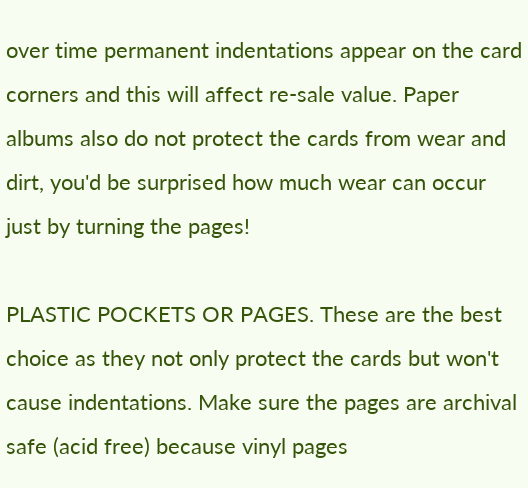over time permanent indentations appear on the card corners and this will affect re-sale value. Paper albums also do not protect the cards from wear and dirt, you'd be surprised how much wear can occur just by turning the pages!

PLASTIC POCKETS OR PAGES. These are the best choice as they not only protect the cards but won't cause indentations. Make sure the pages are archival safe (acid free) because vinyl pages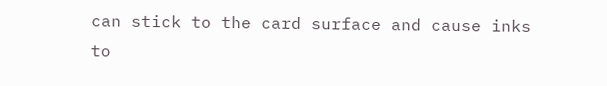can stick to the card surface and cause inks to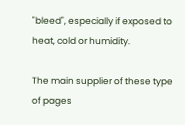"bleed", especially if exposed to heat, cold or humidity.

The main supplier of these type of pages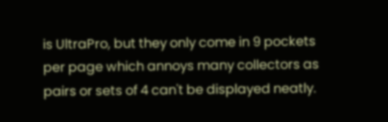is UltraPro, but they only come in 9 pockets per page which annoys many collectors as pairs or sets of 4 can't be displayed neatly.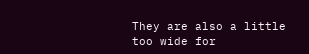They are also a little too wide for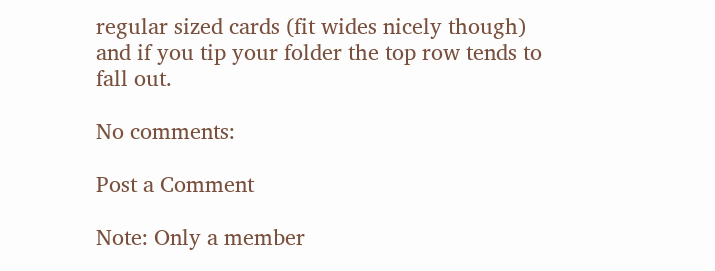regular sized cards (fit wides nicely though) and if you tip your folder the top row tends to fall out.

No comments:

Post a Comment

Note: Only a member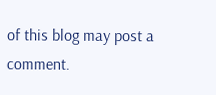of this blog may post a comment.